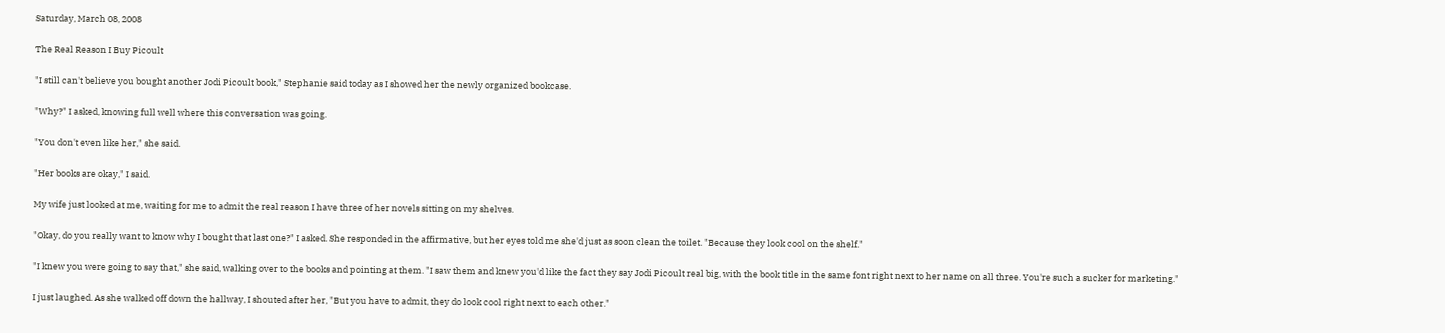Saturday, March 08, 2008

The Real Reason I Buy Picoult

"I still can't believe you bought another Jodi Picoult book," Stephanie said today as I showed her the newly organized bookcase.

"Why?" I asked, knowing full well where this conversation was going.

"You don't even like her," she said.

"Her books are okay," I said.

My wife just looked at me, waiting for me to admit the real reason I have three of her novels sitting on my shelves.

"Okay, do you really want to know why I bought that last one?" I asked. She responded in the affirmative, but her eyes told me she'd just as soon clean the toilet. "Because they look cool on the shelf."

"I knew you were going to say that," she said, walking over to the books and pointing at them. "I saw them and knew you'd like the fact they say Jodi Picoult real big, with the book title in the same font right next to her name on all three. You're such a sucker for marketing."

I just laughed. As she walked off down the hallway, I shouted after her, "But you have to admit, they do look cool right next to each other."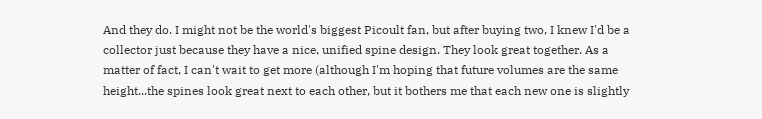And they do. I might not be the world's biggest Picoult fan, but after buying two, I knew I'd be a collector just because they have a nice, unified spine design. They look great together. As a matter of fact, I can't wait to get more (although I'm hoping that future volumes are the same height...the spines look great next to each other, but it bothers me that each new one is slightly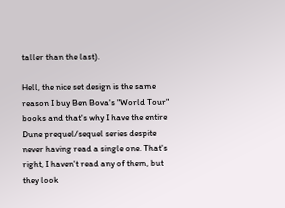taller than the last).

Hell, the nice set design is the same reason I buy Ben Bova's "World Tour" books and that's why I have the entire Dune prequel/sequel series despite never having read a single one. That's right, I haven't read any of them, but they look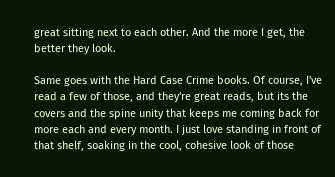great sitting next to each other. And the more I get, the better they look.

Same goes with the Hard Case Crime books. Of course, I've read a few of those, and they're great reads, but its the covers and the spine unity that keeps me coming back for more each and every month. I just love standing in front of that shelf, soaking in the cool, cohesive look of those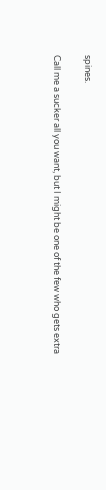spines.

Call me a sucker all you want, but I might be one of the few who gets extra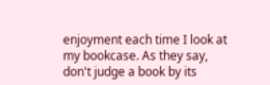enjoyment each time I look at my bookcase. As they say, don't judge a book by its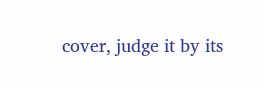cover, judge it by its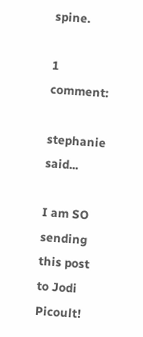spine.

1 comment:

stephanie said...

I am SO sending this post to Jodi Picoult!